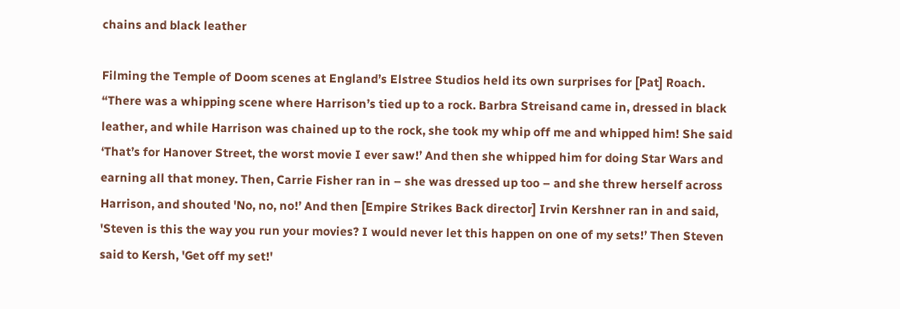chains and black leather

Filming the Temple of Doom scenes at England’s Elstree Studios held its own surprises for [Pat] Roach. “There was a whipping scene where Harrison’s tied up to a rock. Barbra Streisand came in, dressed in black leather, and while Harrison was chained up to the rock, she took my whip off me and whipped him! She said ‘That’s for Hanover Street, the worst movie I ever saw!’ And then she whipped him for doing Star Wars and earning all that money. Then, Carrie Fisher ran in – she was dressed up too – and she threw herself across Harrison, and shouted 'No, no, no!’ And then [Empire Strikes Back director] Irvin Kershner ran in and said, 'Steven is this the way you run your movies? I would never let this happen on one of my sets!’ Then Steven said to Kersh, 'Get off my set!'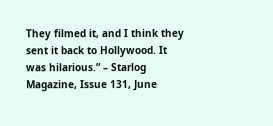They filmed it, and I think they sent it back to Hollywood. It was hilarious.” – Starlog Magazine, Issue 131, June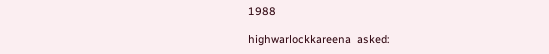1988

highwarlockkareena  asked: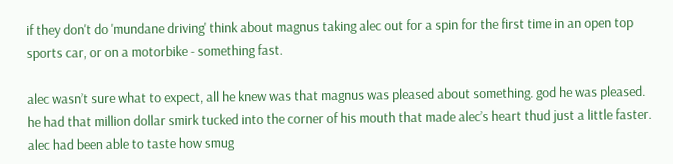if they don't do 'mundane driving' think about magnus taking alec out for a spin for the first time in an open top sports car, or on a motorbike - something fast.

alec wasn’t sure what to expect, all he knew was that magnus was pleased about something. god he was pleased. he had that million dollar smirk tucked into the corner of his mouth that made alec’s heart thud just a little faster. alec had been able to taste how smug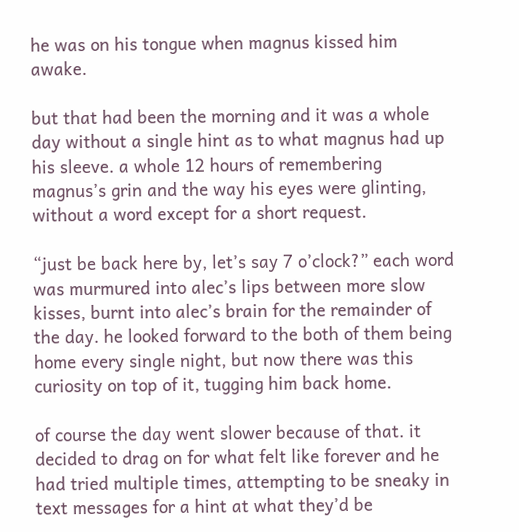he was on his tongue when magnus kissed him awake.

but that had been the morning and it was a whole day without a single hint as to what magnus had up his sleeve. a whole 12 hours of remembering magnus’s grin and the way his eyes were glinting, without a word except for a short request.

“just be back here by, let’s say 7 o’clock?” each word was murmured into alec’s lips between more slow kisses, burnt into alec’s brain for the remainder of the day. he looked forward to the both of them being home every single night, but now there was this curiosity on top of it, tugging him back home.

of course the day went slower because of that. it decided to drag on for what felt like forever and he had tried multiple times, attempting to be sneaky in text messages for a hint at what they’d be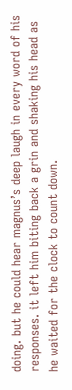doing. but he could hear magnus’s deep laugh in every word of his responses. it left him biting back a grin and shaking his head as he waited for the clock to count down.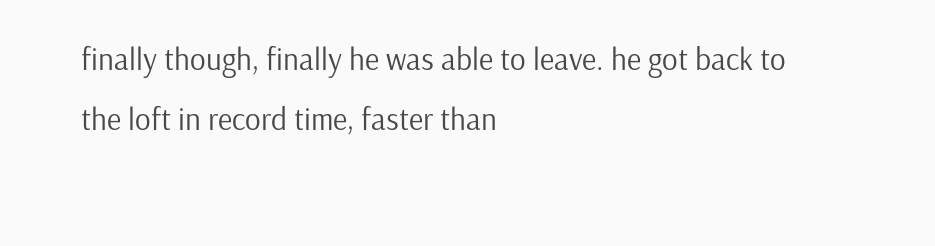finally though, finally he was able to leave. he got back to the loft in record time, faster than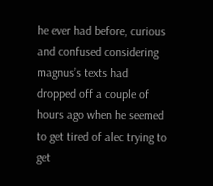he ever had before, curious and confused considering magnus’s texts had dropped off a couple of hours ago when he seemed to get tired of alec trying to get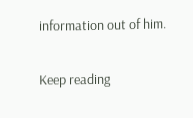information out of him.

Keep reading